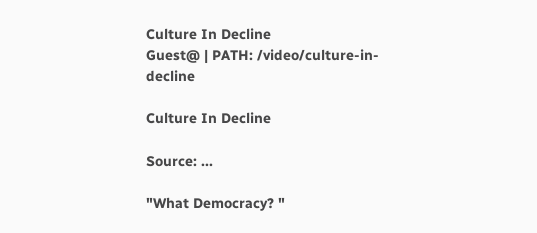Culture In Decline
Guest@ | PATH: /video/culture-in-decline

Culture In Decline

Source: ...

"What Democracy? "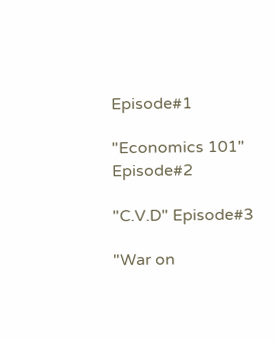Episode#1

"Economics 101" Episode#2

"C.V.D" Episode#3

"War on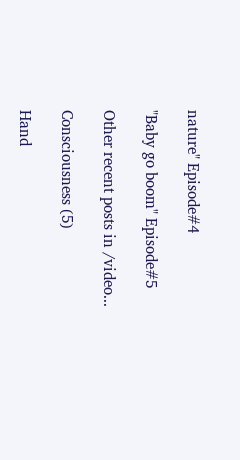nature" Episode#4

"Baby go boom" Episode#5

Other recent posts in /video...

Consciousness (5)

Hand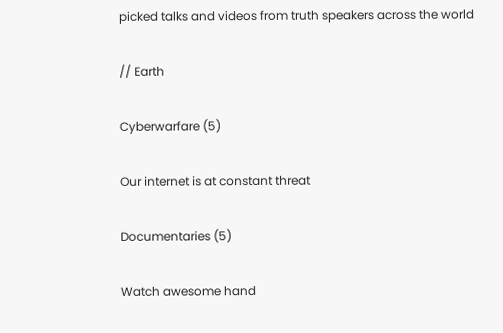picked talks and videos from truth speakers across the world

// Earth

Cyberwarfare (5)

Our internet is at constant threat

Documentaries (5)

Watch awesome hand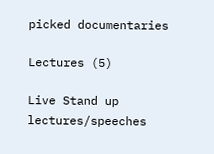picked documentaries

Lectures (5)

Live Stand up lectures/speeches